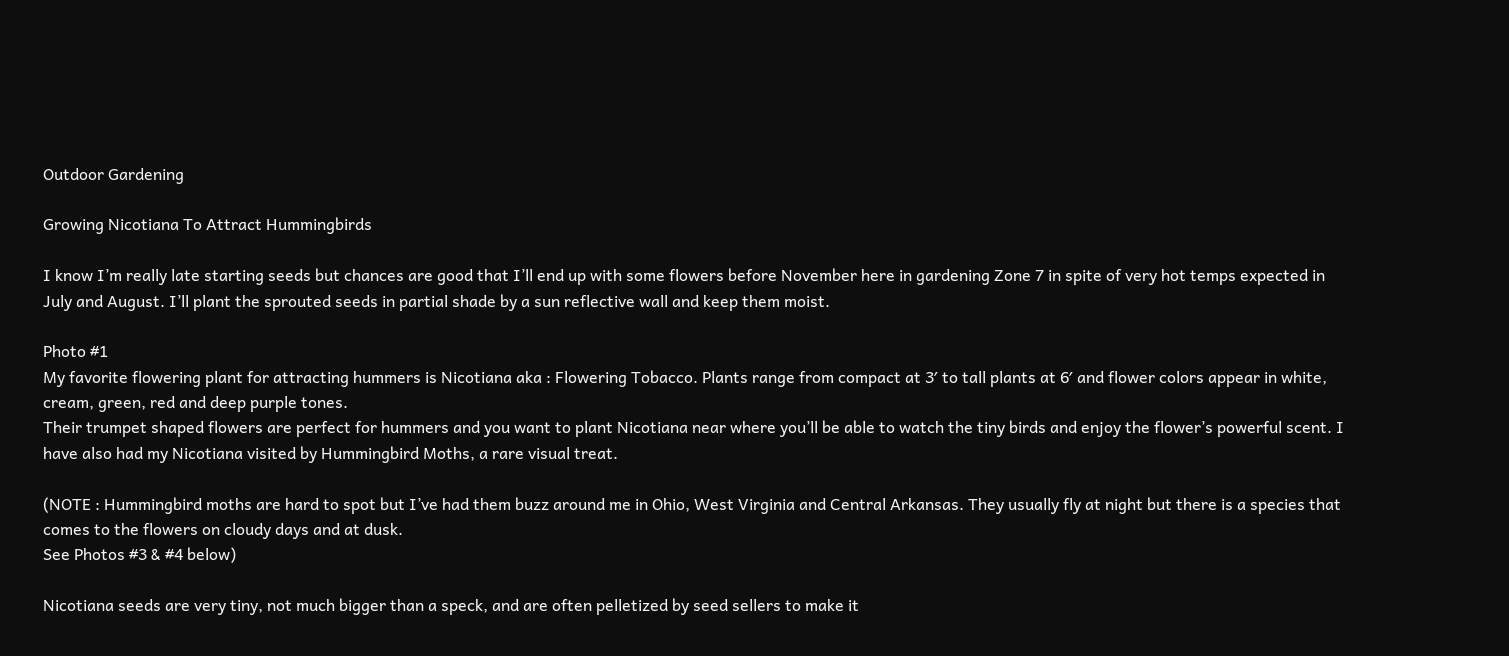Outdoor Gardening

Growing Nicotiana To Attract Hummingbirds

I know I’m really late starting seeds but chances are good that I’ll end up with some flowers before November here in gardening Zone 7 in spite of very hot temps expected in July and August. I’ll plant the sprouted seeds in partial shade by a sun reflective wall and keep them moist.

Photo #1
My favorite flowering plant for attracting hummers is Nicotiana aka : Flowering Tobacco. Plants range from compact at 3′ to tall plants at 6′ and flower colors appear in white, cream, green, red and deep purple tones.
Their trumpet shaped flowers are perfect for hummers and you want to plant Nicotiana near where you’ll be able to watch the tiny birds and enjoy the flower’s powerful scent. I have also had my Nicotiana visited by Hummingbird Moths, a rare visual treat.

(NOTE : Hummingbird moths are hard to spot but I’ve had them buzz around me in Ohio, West Virginia and Central Arkansas. They usually fly at night but there is a species that comes to the flowers on cloudy days and at dusk.
See Photos #3 & #4 below)

Nicotiana seeds are very tiny, not much bigger than a speck, and are often pelletized by seed sellers to make it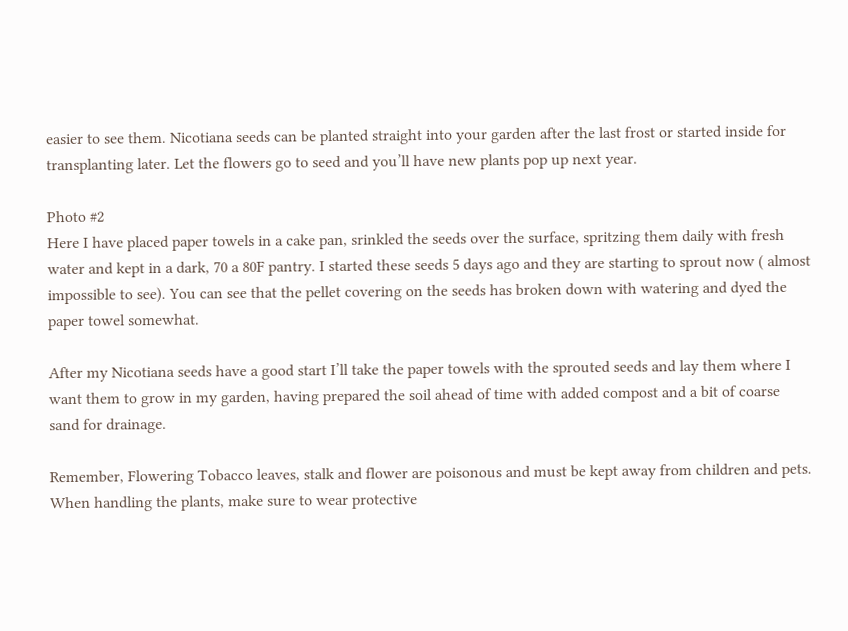easier to see them. Nicotiana seeds can be planted straight into your garden after the last frost or started inside for transplanting later. Let the flowers go to seed and you’ll have new plants pop up next year.

Photo #2
Here I have placed paper towels in a cake pan, srinkled the seeds over the surface, spritzing them daily with fresh water and kept in a dark, 70 a 80F pantry. I started these seeds 5 days ago and they are starting to sprout now ( almost impossible to see). You can see that the pellet covering on the seeds has broken down with watering and dyed the paper towel somewhat.

After my Nicotiana seeds have a good start I’ll take the paper towels with the sprouted seeds and lay them where I want them to grow in my garden, having prepared the soil ahead of time with added compost and a bit of coarse sand for drainage.

Remember, Flowering Tobacco leaves, stalk and flower are poisonous and must be kept away from children and pets. When handling the plants, make sure to wear protective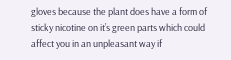gloves because the plant does have a form of sticky nicotine on it’s green parts which could affect you in an unpleasant way if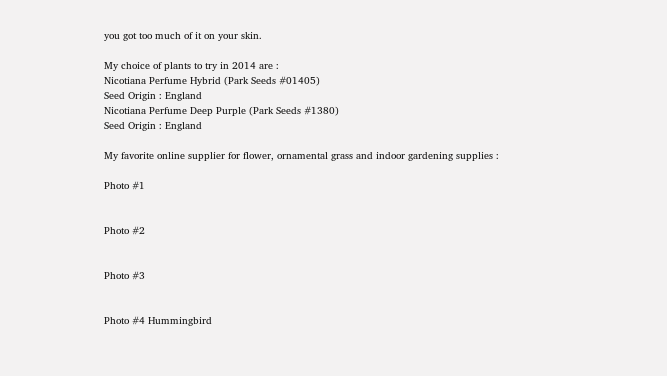you got too much of it on your skin.

My choice of plants to try in 2014 are :
Nicotiana Perfume Hybrid (Park Seeds #01405)
Seed Origin : England
Nicotiana Perfume Deep Purple (Park Seeds #1380)
Seed Origin : England

My favorite online supplier for flower, ornamental grass and indoor gardening supplies :

Photo #1


Photo #2


Photo #3


Photo #4 Hummingbird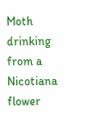Moth drinking from a Nicotiana flower